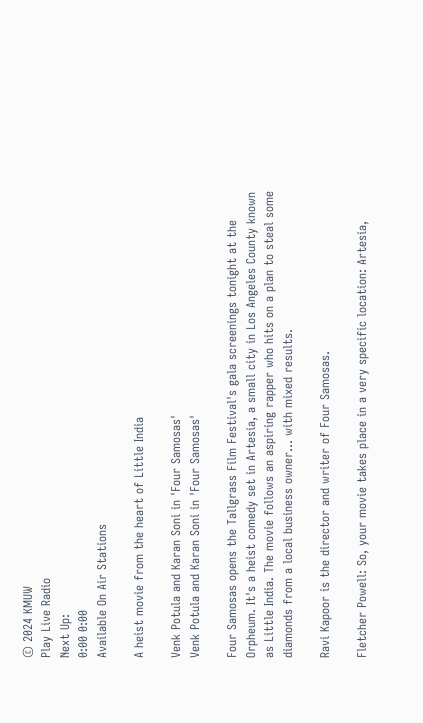© 2024 KMUW
Play Live Radio
Next Up:
0:00 0:00
Available On Air Stations

A heist movie from the heart of Little India

Venk Potula and Karan Soni in 'Four Samosas'
Venk Potula and Karan Soni in 'Four Samosas'

Four Samosas opens the Tallgrass Film Festival's gala screenings tonight at the Orpheum. It's a heist comedy set in Artesia, a small city in Los Angeles County known as Little India. The movie follows an aspiring rapper who hits on a plan to steal some diamonds from a local business owner... with mixed results.

Ravi Kapoor is the director and writer of Four Samosas.

Fletcher Powell: So, your movie takes place in a very specific location: Artesia,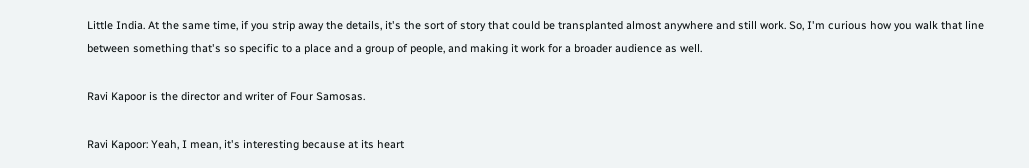Little India. At the same time, if you strip away the details, it's the sort of story that could be transplanted almost anywhere and still work. So, I'm curious how you walk that line between something that's so specific to a place and a group of people, and making it work for a broader audience as well.

Ravi Kapoor is the director and writer of Four Samosas.

Ravi Kapoor: Yeah, I mean, it's interesting because at its heart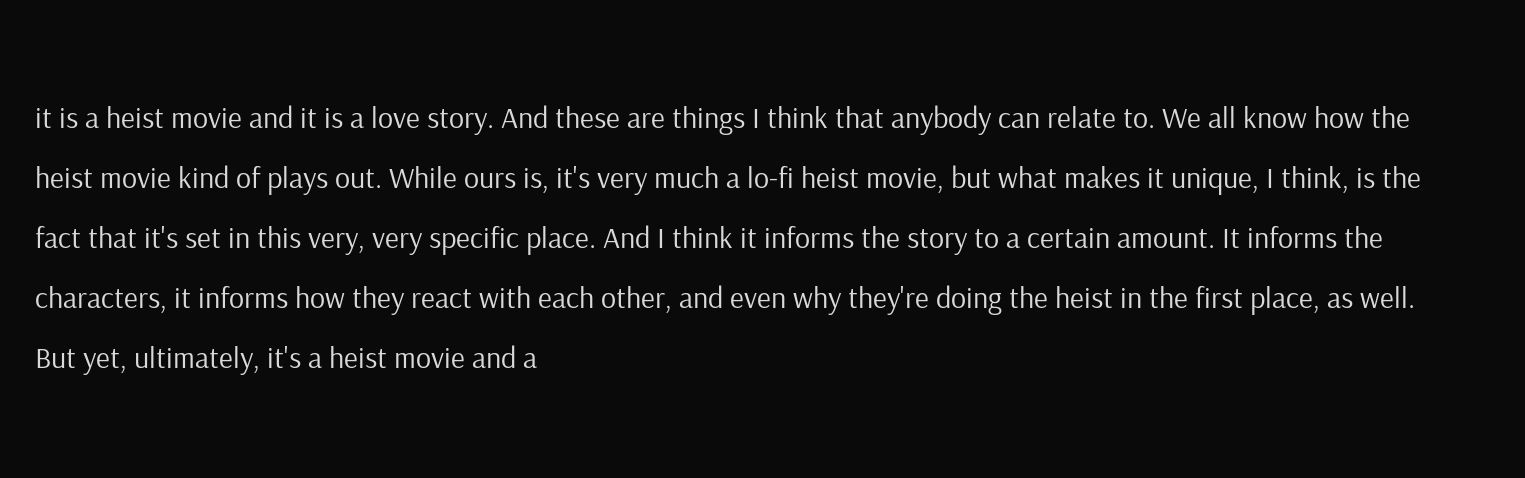it is a heist movie and it is a love story. And these are things I think that anybody can relate to. We all know how the heist movie kind of plays out. While ours is, it's very much a lo-fi heist movie, but what makes it unique, I think, is the fact that it's set in this very, very specific place. And I think it informs the story to a certain amount. It informs the characters, it informs how they react with each other, and even why they're doing the heist in the first place, as well. But yet, ultimately, it's a heist movie and a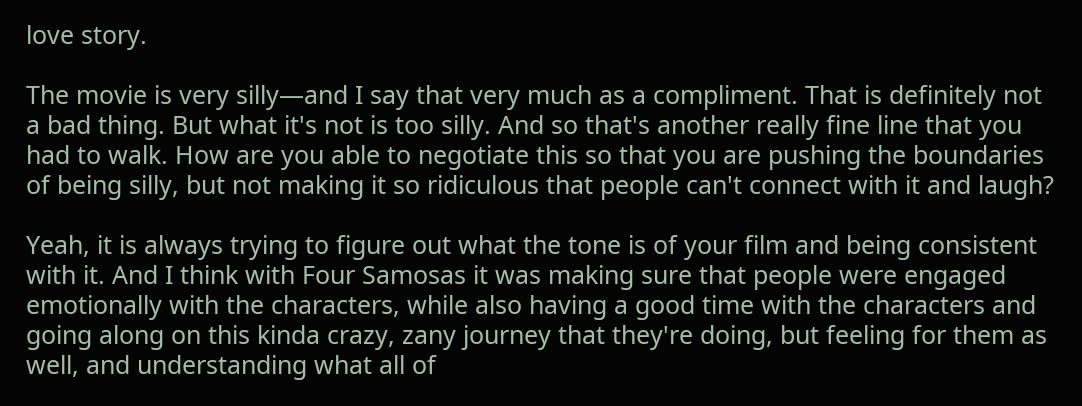love story.

The movie is very silly—and I say that very much as a compliment. That is definitely not a bad thing. But what it's not is too silly. And so that's another really fine line that you had to walk. How are you able to negotiate this so that you are pushing the boundaries of being silly, but not making it so ridiculous that people can't connect with it and laugh?

Yeah, it is always trying to figure out what the tone is of your film and being consistent with it. And I think with Four Samosas it was making sure that people were engaged emotionally with the characters, while also having a good time with the characters and going along on this kinda crazy, zany journey that they're doing, but feeling for them as well, and understanding what all of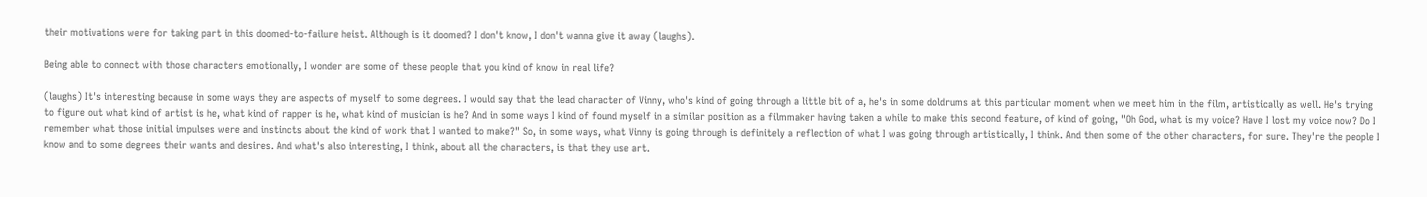their motivations were for taking part in this doomed-to-failure heist. Although is it doomed? I don't know, I don't wanna give it away (laughs).

Being able to connect with those characters emotionally, I wonder are some of these people that you kind of know in real life?

(laughs) It's interesting because in some ways they are aspects of myself to some degrees. I would say that the lead character of Vinny, who's kind of going through a little bit of a, he's in some doldrums at this particular moment when we meet him in the film, artistically as well. He's trying to figure out what kind of artist is he, what kind of rapper is he, what kind of musician is he? And in some ways I kind of found myself in a similar position as a filmmaker having taken a while to make this second feature, of kind of going, "Oh God, what is my voice? Have I lost my voice now? Do I remember what those initial impulses were and instincts about the kind of work that I wanted to make?" So, in some ways, what Vinny is going through is definitely a reflection of what I was going through artistically, I think. And then some of the other characters, for sure. They're the people I know and to some degrees their wants and desires. And what's also interesting, I think, about all the characters, is that they use art.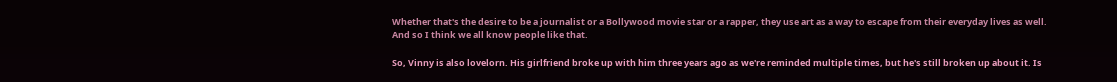Whether that's the desire to be a journalist or a Bollywood movie star or a rapper, they use art as a way to escape from their everyday lives as well. And so I think we all know people like that.

So, Vinny is also lovelorn. His girlfriend broke up with him three years ago as we're reminded multiple times, but he's still broken up about it. Is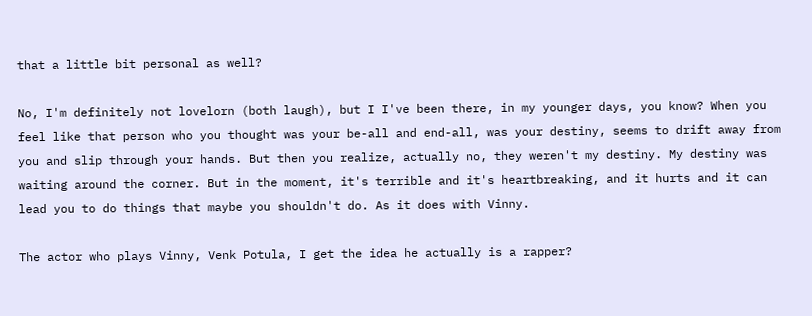that a little bit personal as well?

No, I'm definitely not lovelorn (both laugh), but I I've been there, in my younger days, you know? When you feel like that person who you thought was your be-all and end-all, was your destiny, seems to drift away from you and slip through your hands. But then you realize, actually no, they weren't my destiny. My destiny was waiting around the corner. But in the moment, it's terrible and it's heartbreaking, and it hurts and it can lead you to do things that maybe you shouldn't do. As it does with Vinny.

The actor who plays Vinny, Venk Potula, I get the idea he actually is a rapper?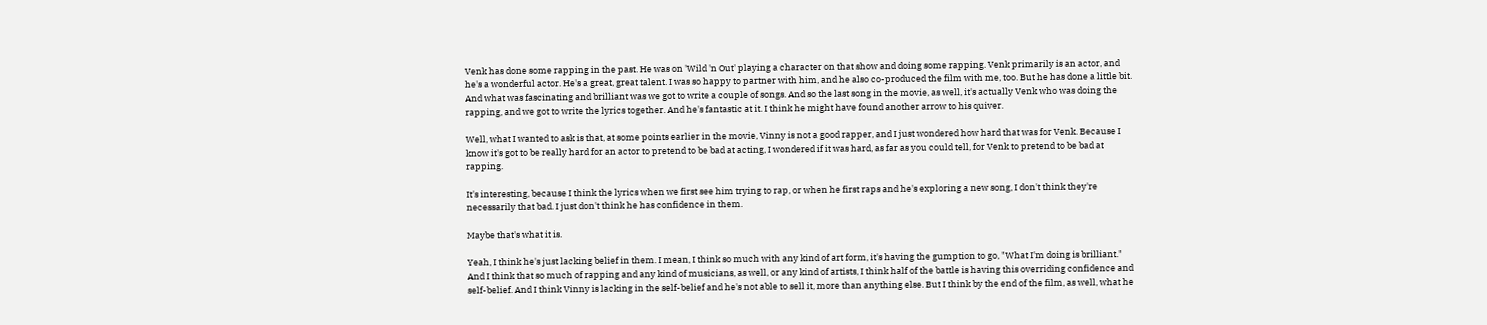Venk has done some rapping in the past. He was on 'Wild 'n Out' playing a character on that show and doing some rapping. Venk primarily is an actor, and he's a wonderful actor. He's a great, great talent. I was so happy to partner with him, and he also co-produced the film with me, too. But he has done a little bit. And what was fascinating and brilliant was we got to write a couple of songs. And so the last song in the movie, as well, it's actually Venk who was doing the rapping, and we got to write the lyrics together. And he's fantastic at it. I think he might have found another arrow to his quiver.

Well, what I wanted to ask is that, at some points earlier in the movie, Vinny is not a good rapper, and I just wondered how hard that was for Venk. Because I know it's got to be really hard for an actor to pretend to be bad at acting, I wondered if it was hard, as far as you could tell, for Venk to pretend to be bad at rapping.

It's interesting, because I think the lyrics when we first see him trying to rap, or when he first raps and he's exploring a new song, I don't think they're necessarily that bad. I just don't think he has confidence in them.

Maybe that's what it is.

Yeah, I think he's just lacking belief in them. I mean, I think so much with any kind of art form, it's having the gumption to go, "What I'm doing is brilliant." And I think that so much of rapping and any kind of musicians, as well, or any kind of artists, I think half of the battle is having this overriding confidence and self-belief. And I think Vinny is lacking in the self-belief and he's not able to sell it, more than anything else. But I think by the end of the film, as well, what he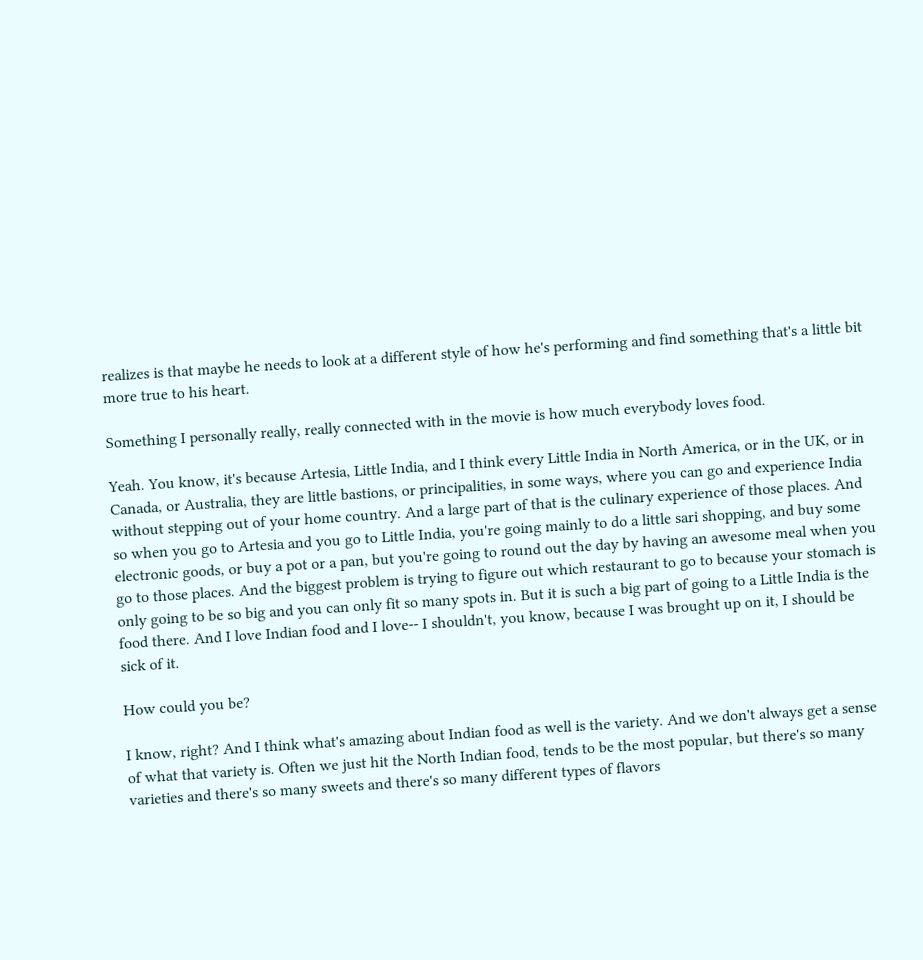realizes is that maybe he needs to look at a different style of how he's performing and find something that's a little bit more true to his heart.

Something I personally really, really connected with in the movie is how much everybody loves food.

Yeah. You know, it's because Artesia, Little India, and I think every Little India in North America, or in the UK, or in Canada, or Australia, they are little bastions, or principalities, in some ways, where you can go and experience India without stepping out of your home country. And a large part of that is the culinary experience of those places. And so when you go to Artesia and you go to Little India, you're going mainly to do a little sari shopping, and buy some electronic goods, or buy a pot or a pan, but you're going to round out the day by having an awesome meal when you go to those places. And the biggest problem is trying to figure out which restaurant to go to because your stomach is only going to be so big and you can only fit so many spots in. But it is such a big part of going to a Little India is the food there. And I love Indian food and I love-- I shouldn't, you know, because I was brought up on it, I should be sick of it.

How could you be?

I know, right? And I think what's amazing about Indian food as well is the variety. And we don't always get a sense of what that variety is. Often we just hit the North Indian food, tends to be the most popular, but there's so many varieties and there's so many sweets and there's so many different types of flavors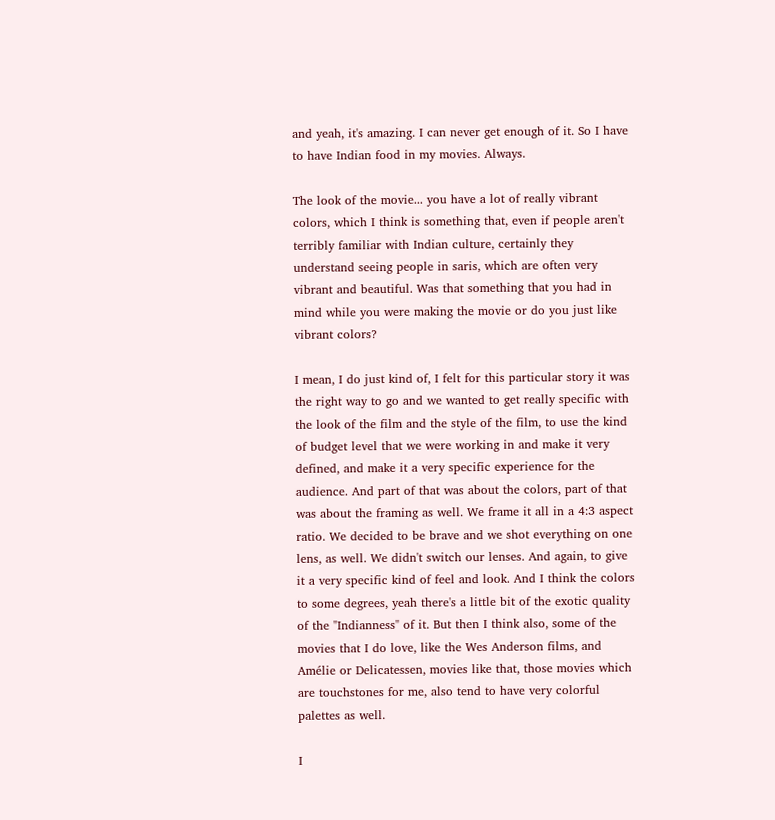and yeah, it's amazing. I can never get enough of it. So I have to have Indian food in my movies. Always.

The look of the movie... you have a lot of really vibrant colors, which I think is something that, even if people aren't terribly familiar with Indian culture, certainly they understand seeing people in saris, which are often very vibrant and beautiful. Was that something that you had in mind while you were making the movie or do you just like vibrant colors?

I mean, I do just kind of, I felt for this particular story it was the right way to go and we wanted to get really specific with the look of the film and the style of the film, to use the kind of budget level that we were working in and make it very defined, and make it a very specific experience for the audience. And part of that was about the colors, part of that was about the framing as well. We frame it all in a 4:3 aspect ratio. We decided to be brave and we shot everything on one lens, as well. We didn't switch our lenses. And again, to give it a very specific kind of feel and look. And I think the colors to some degrees, yeah there's a little bit of the exotic quality of the "Indianness" of it. But then I think also, some of the movies that I do love, like the Wes Anderson films, and Amélie or Delicatessen, movies like that, those movies which are touchstones for me, also tend to have very colorful palettes as well.

I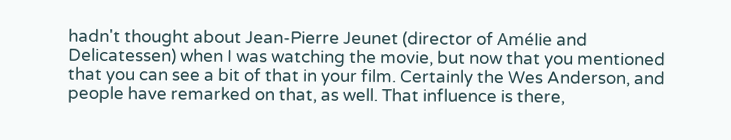hadn't thought about Jean-Pierre Jeunet (director of Amélie and Delicatessen) when I was watching the movie, but now that you mentioned that you can see a bit of that in your film. Certainly the Wes Anderson, and people have remarked on that, as well. That influence is there,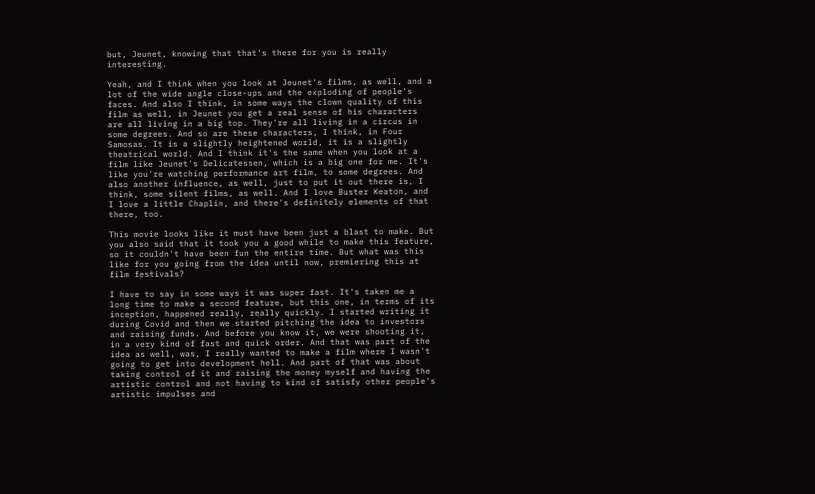but, Jeunet, knowing that that's there for you is really interesting.

Yeah, and I think when you look at Jeunet's films, as well, and a lot of the wide angle close-ups and the exploding of people's faces. And also I think, in some ways the clown quality of this film as well, in Jeunet you get a real sense of his characters are all living in a big top. They're all living in a circus in some degrees. And so are these characters, I think, in Four Samosas. It is a slightly heightened world, it is a slightly theatrical world. And I think it's the same when you look at a film like Jeunet's Delicatessen, which is a big one for me. It's like you're watching performance art film, to some degrees. And also another influence, as well, just to put it out there is, I think, some silent films, as well. And I love Buster Keaton, and I love a little Chaplin, and there's definitely elements of that there, too.

This movie looks like it must have been just a blast to make. But you also said that it took you a good while to make this feature, so it couldn't have been fun the entire time. But what was this like for you going from the idea until now, premiering this at film festivals?

I have to say in some ways it was super fast. It's taken me a long time to make a second feature, but this one, in terms of its inception, happened really, really quickly. I started writing it during Covid and then we started pitching the idea to investors and raising funds. And before you know it, we were shooting it, in a very kind of fast and quick order. And that was part of the idea as well, was, I really wanted to make a film where I wasn't going to get into development hell. And part of that was about taking control of it and raising the money myself and having the artistic control and not having to kind of satisfy other people's artistic impulses and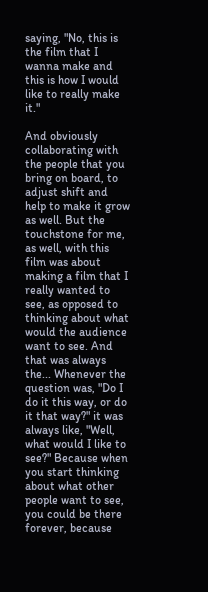saying, "No, this is the film that I wanna make and this is how I would like to really make it."

And obviously collaborating with the people that you bring on board, to adjust shift and help to make it grow as well. But the touchstone for me, as well, with this film was about making a film that I really wanted to see, as opposed to thinking about what would the audience want to see. And that was always the... Whenever the question was, "Do I do it this way, or do it that way?" it was always like, "Well, what would I like to see?" Because when you start thinking about what other people want to see, you could be there forever, because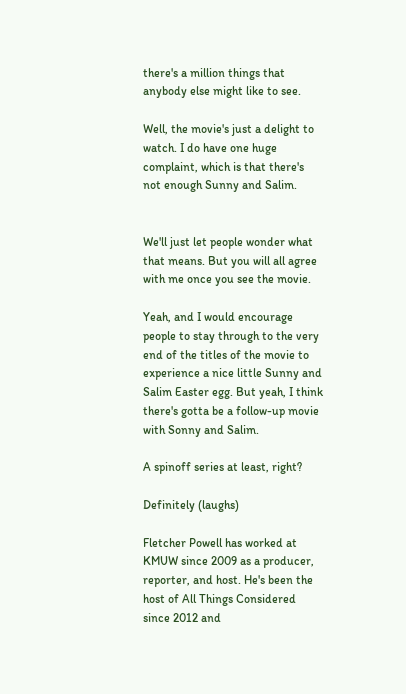there's a million things that anybody else might like to see.

Well, the movie's just a delight to watch. I do have one huge complaint, which is that there's not enough Sunny and Salim.


We'll just let people wonder what that means. But you will all agree with me once you see the movie.

Yeah, and I would encourage people to stay through to the very end of the titles of the movie to experience a nice little Sunny and Salim Easter egg. But yeah, I think there's gotta be a follow-up movie with Sonny and Salim.

A spinoff series at least, right?

Definitely (laughs)

Fletcher Powell has worked at KMUW since 2009 as a producer, reporter, and host. He's been the host of All Things Considered since 2012 and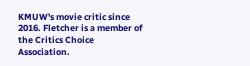KMUW's movie critic since 2016. Fletcher is a member of the Critics Choice Association.